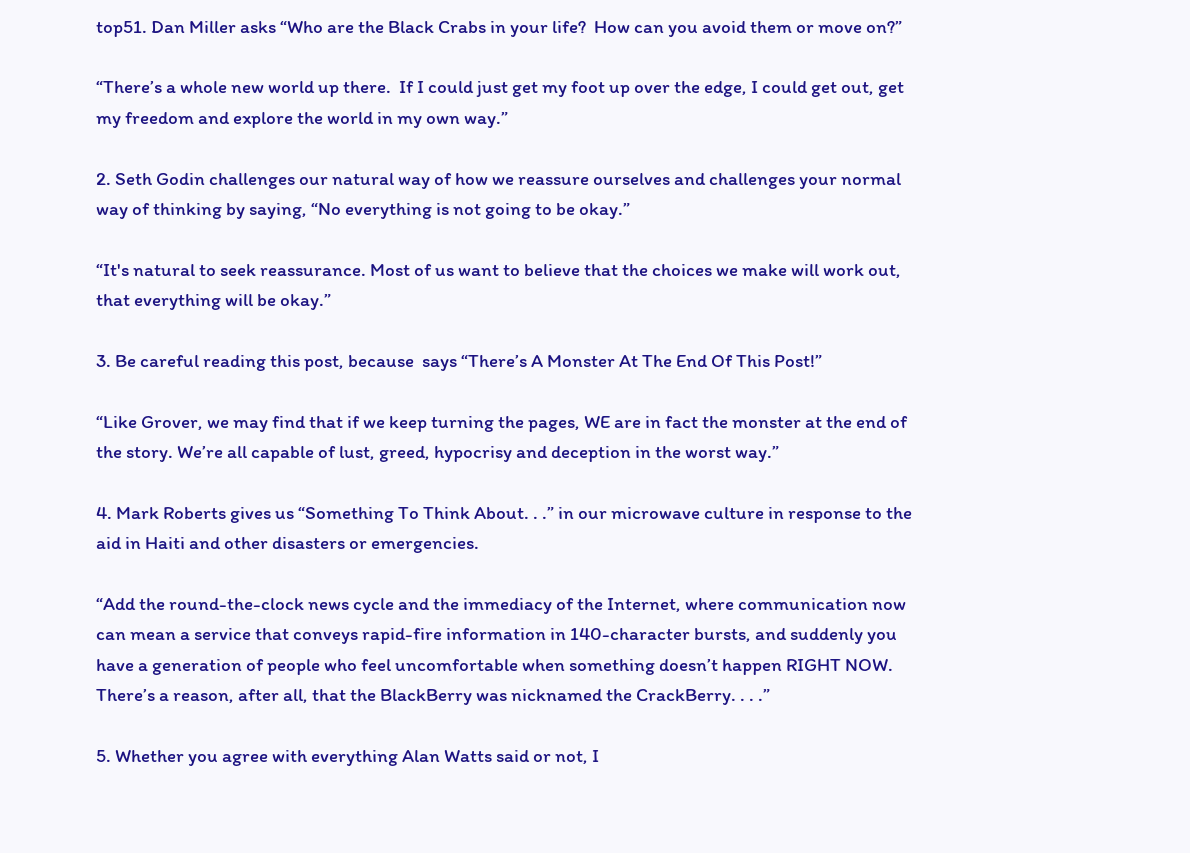top51. Dan Miller asks “Who are the Black Crabs in your life?  How can you avoid them or move on?”

“There’s a whole new world up there.  If I could just get my foot up over the edge, I could get out, get my freedom and explore the world in my own way.”

2. Seth Godin challenges our natural way of how we reassure ourselves and challenges your normal way of thinking by saying, “No everything is not going to be okay.”

“It's natural to seek reassurance. Most of us want to believe that the choices we make will work out, that everything will be okay.”

3. Be careful reading this post, because  says “There’s A Monster At The End Of This Post!”

“Like Grover, we may find that if we keep turning the pages, WE are in fact the monster at the end of the story. We’re all capable of lust, greed, hypocrisy and deception in the worst way.”

4. Mark Roberts gives us “Something To Think About. . .” in our microwave culture in response to the aid in Haiti and other disasters or emergencies.

“Add the round-the-clock news cycle and the immediacy of the Internet, where communication now can mean a service that conveys rapid-fire information in 140-character bursts, and suddenly you have a generation of people who feel uncomfortable when something doesn’t happen RIGHT NOW. There’s a reason, after all, that the BlackBerry was nicknamed the CrackBerry. . . .”

5. Whether you agree with everything Alan Watts said or not, I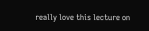really love this lecture on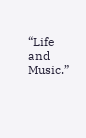“Life and Music.”